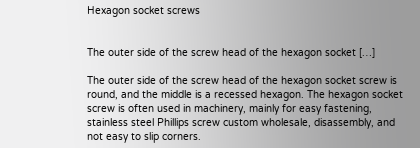Hexagon socket screws


The outer side of the screw head of the hexagon socket […]

The outer side of the screw head of the hexagon socket screw is round, and the middle is a recessed hexagon. The hexagon socket screw is often used in machinery, mainly for easy fastening, stainless steel Phillips screw custom wholesale, disassembly, and not easy to slip corners.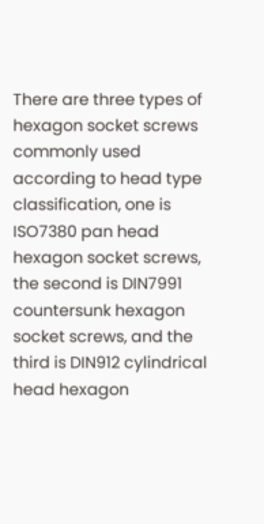There are three types of hexagon socket screws commonly used according to head type classification, one is ISO7380 pan head hexagon socket screws, the second is DIN7991 countersunk hexagon socket screws, and the third is DIN912 cylindrical head hexagon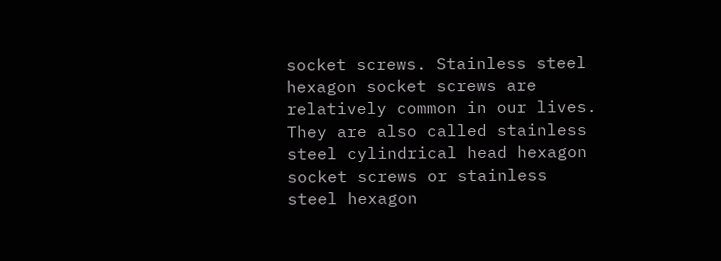socket screws. Stainless steel hexagon socket screws are relatively common in our lives. They are also called stainless steel cylindrical head hexagon socket screws or stainless steel hexagon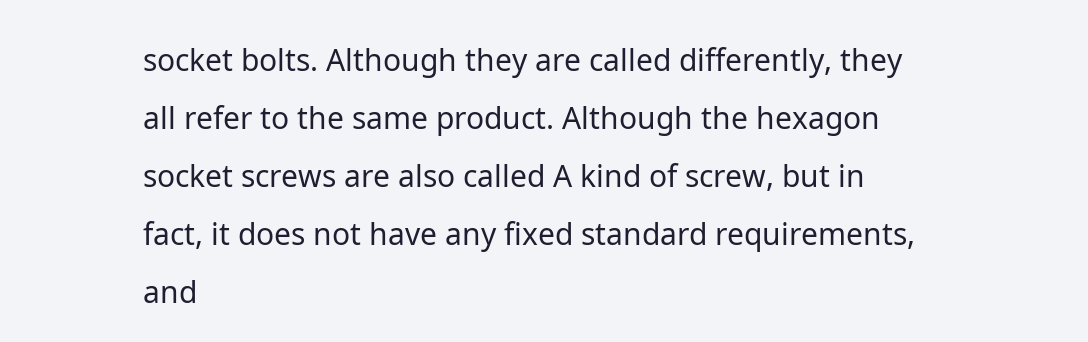socket bolts. Although they are called differently, they all refer to the same product. Although the hexagon socket screws are also called A kind of screw, but in fact, it does not have any fixed standard requirements, and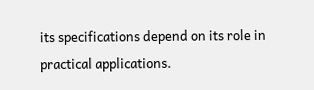its specifications depend on its role in practical applications.